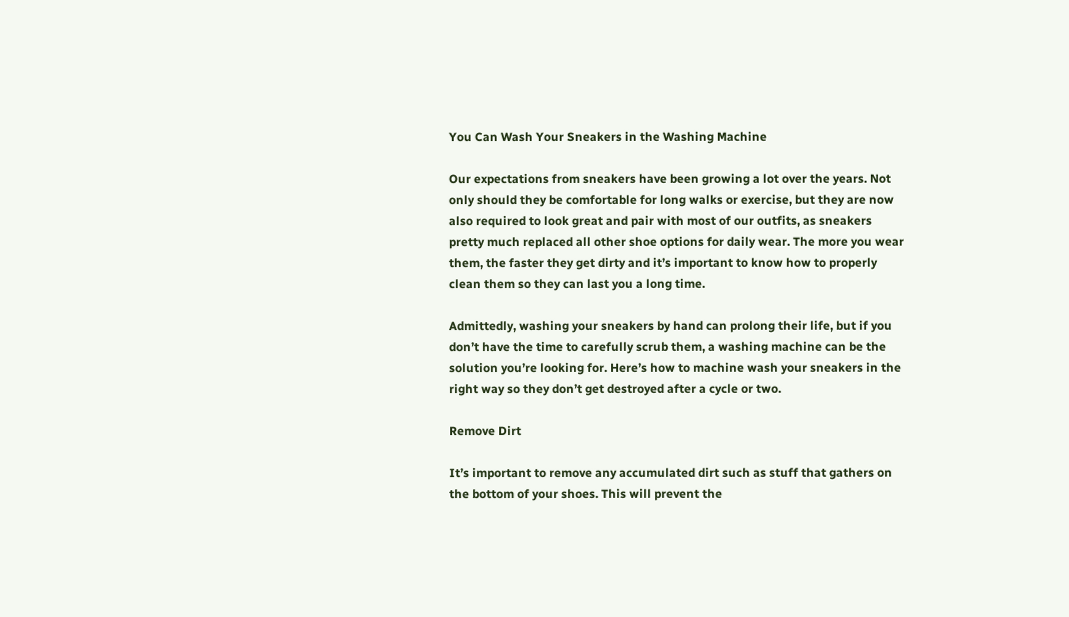You Can Wash Your Sneakers in the Washing Machine

Our expectations from sneakers have been growing a lot over the years. Not only should they be comfortable for long walks or exercise, but they are now also required to look great and pair with most of our outfits, as sneakers pretty much replaced all other shoe options for daily wear. The more you wear them, the faster they get dirty and it’s important to know how to properly clean them so they can last you a long time.

Admittedly, washing your sneakers by hand can prolong their life, but if you don’t have the time to carefully scrub them, a washing machine can be the solution you’re looking for. Here’s how to machine wash your sneakers in the right way so they don’t get destroyed after a cycle or two.

Remove Dirt

It’s important to remove any accumulated dirt such as stuff that gathers on the bottom of your shoes. This will prevent the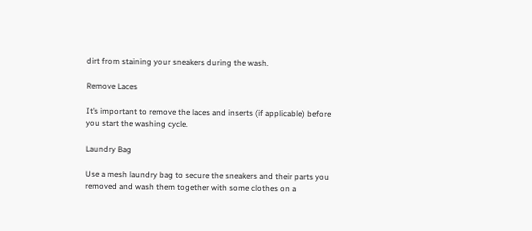dirt from staining your sneakers during the wash.

Remove Laces

It’s important to remove the laces and inserts (if applicable) before you start the washing cycle.

Laundry Bag

Use a mesh laundry bag to secure the sneakers and their parts you removed and wash them together with some clothes on a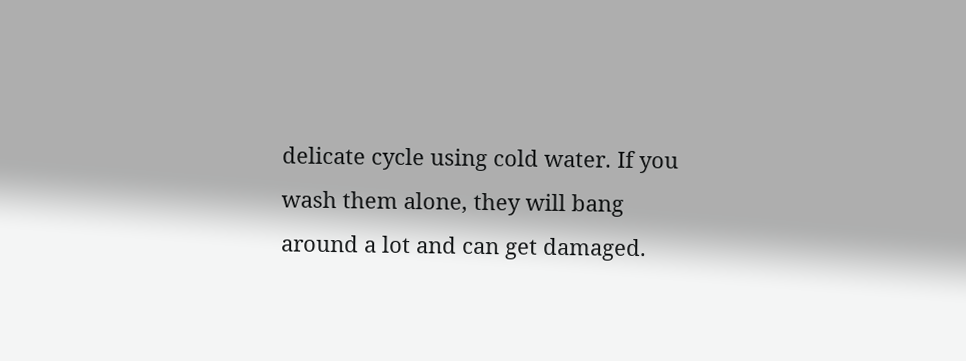delicate cycle using cold water. If you wash them alone, they will bang around a lot and can get damaged.